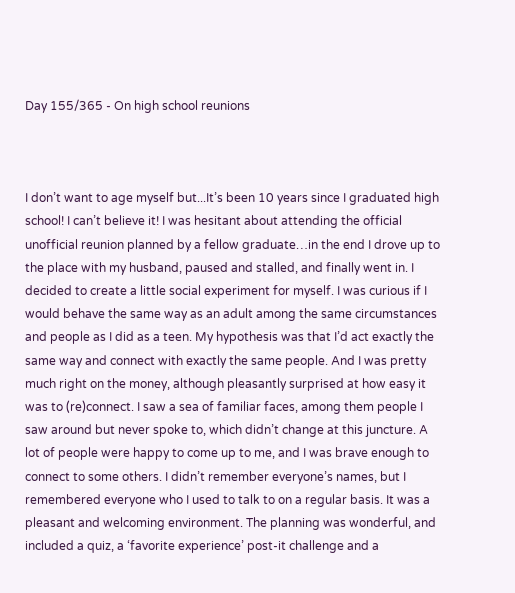Day 155/365 - On high school reunions



I don’t want to age myself but...It’s been 10 years since I graduated high school! I can’t believe it! I was hesitant about attending the official unofficial reunion planned by a fellow graduate…in the end I drove up to the place with my husband, paused and stalled, and finally went in. I decided to create a little social experiment for myself. I was curious if I would behave the same way as an adult among the same circumstances and people as I did as a teen. My hypothesis was that I’d act exactly the same way and connect with exactly the same people. And I was pretty much right on the money, although pleasantly surprised at how easy it was to (re)connect. I saw a sea of familiar faces, among them people I saw around but never spoke to, which didn’t change at this juncture. A lot of people were happy to come up to me, and I was brave enough to connect to some others. I didn’t remember everyone’s names, but I remembered everyone who I used to talk to on a regular basis. It was a pleasant and welcoming environment. The planning was wonderful, and included a quiz, a ‘favorite experience’ post-it challenge and a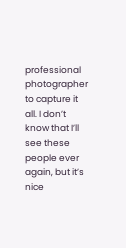professional photographer to capture it all. I don’t know that I’ll see these people ever again, but it’s nice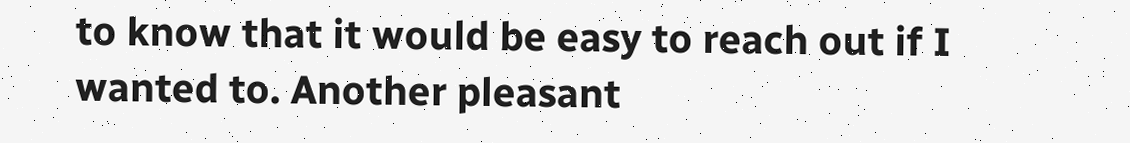to know that it would be easy to reach out if I wanted to. Another pleasant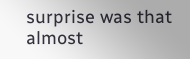surprise was that almost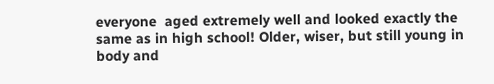everyone  aged extremely well and looked exactly the same as in high school! Older, wiser, but still young in body and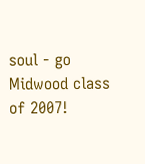soul - go Midwood class of 2007!